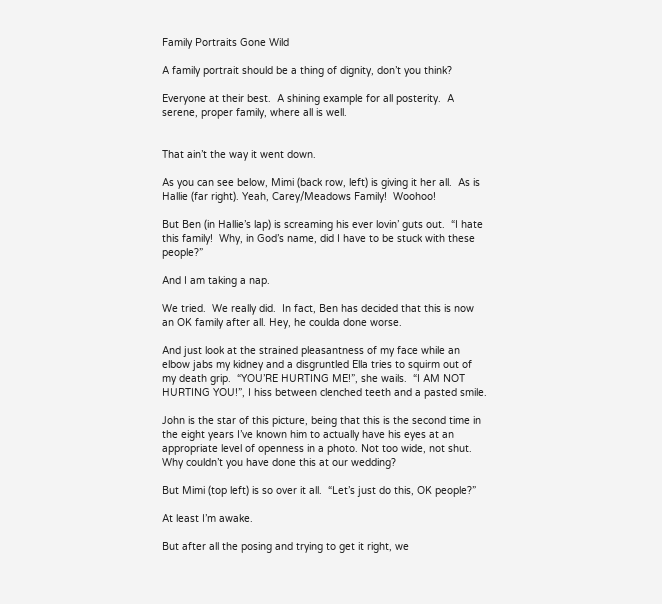Family Portraits Gone Wild

A family portrait should be a thing of dignity, don’t you think?

Everyone at their best.  A shining example for all posterity.  A serene, proper family, where all is well.


That ain’t the way it went down.

As you can see below, Mimi (back row, left) is giving it her all.  As is Hallie (far right). Yeah, Carey/Meadows Family!  Woohoo!

But Ben (in Hallie’s lap) is screaming his ever lovin’ guts out.  “I hate this family!  Why, in God’s name, did I have to be stuck with these people?”

And I am taking a nap.

We tried.  We really did.  In fact, Ben has decided that this is now an OK family after all. Hey, he coulda done worse.

And just look at the strained pleasantness of my face while an elbow jabs my kidney and a disgruntled Ella tries to squirm out of my death grip.  “YOU’RE HURTING ME!”, she wails.  “I AM NOT HURTING YOU!”, I hiss between clenched teeth and a pasted smile.

John is the star of this picture, being that this is the second time in the eight years I’ve known him to actually have his eyes at an appropriate level of openness in a photo. Not too wide, not shut.  Why couldn’t you have done this at our wedding?

But Mimi (top left) is so over it all.  “Let’s just do this, OK people?”

At least I’m awake.

But after all the posing and trying to get it right, we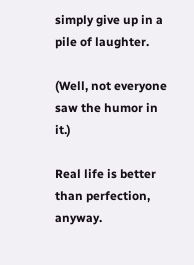simply give up in a pile of laughter.

(Well, not everyone saw the humor in it.)

Real life is better than perfection, anyway.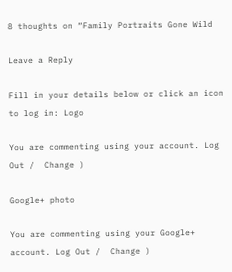8 thoughts on “Family Portraits Gone Wild

Leave a Reply

Fill in your details below or click an icon to log in: Logo

You are commenting using your account. Log Out /  Change )

Google+ photo

You are commenting using your Google+ account. Log Out /  Change )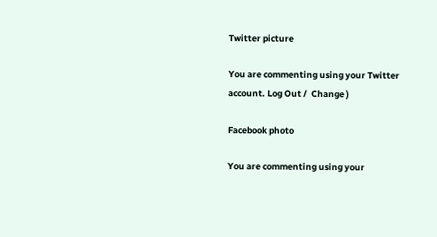Twitter picture

You are commenting using your Twitter account. Log Out /  Change )

Facebook photo

You are commenting using your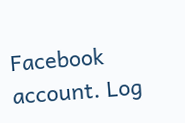Facebook account. Log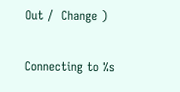Out /  Change )


Connecting to %s